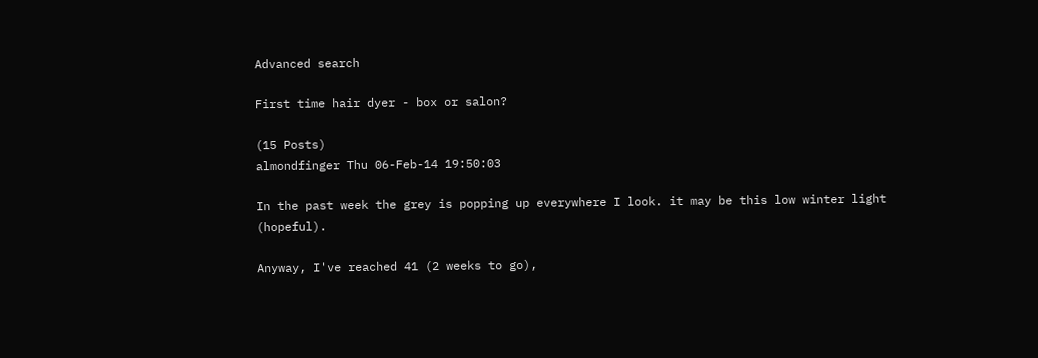Advanced search

First time hair dyer - box or salon?

(15 Posts)
almondfinger Thu 06-Feb-14 19:50:03

In the past week the grey is popping up everywhere I look. it may be this low winter light (hopeful).

Anyway, I've reached 41 (2 weeks to go),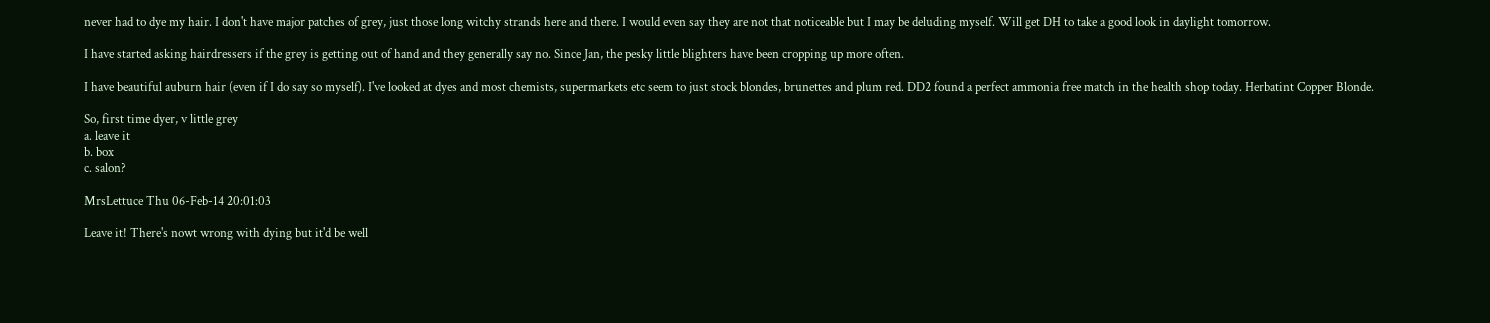never had to dye my hair. I don't have major patches of grey, just those long witchy strands here and there. I would even say they are not that noticeable but I may be deluding myself. Will get DH to take a good look in daylight tomorrow.

I have started asking hairdressers if the grey is getting out of hand and they generally say no. Since Jan, the pesky little blighters have been cropping up more often.

I have beautiful auburn hair (even if I do say so myself). I've looked at dyes and most chemists, supermarkets etc seem to just stock blondes, brunettes and plum red. DD2 found a perfect ammonia free match in the health shop today. Herbatint Copper Blonde.

So, first time dyer, v little grey
a. leave it
b. box
c. salon?

MrsLettuce Thu 06-Feb-14 20:01:03

Leave it! There's nowt wrong with dying but it'd be well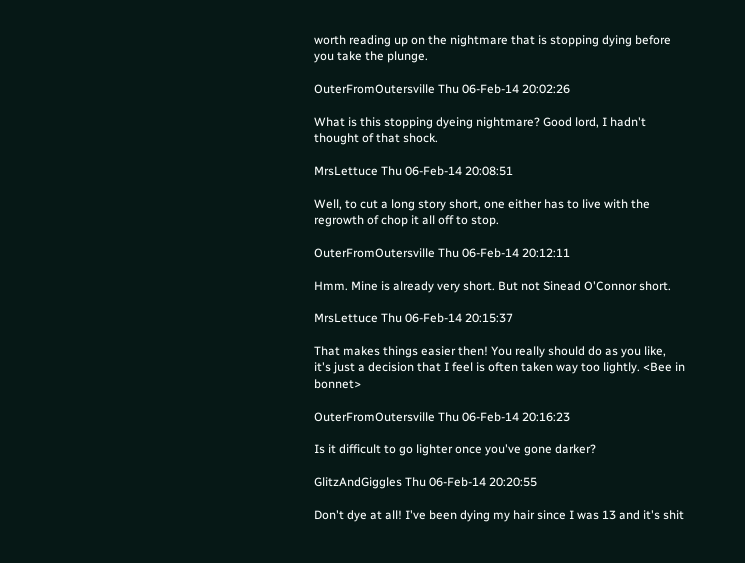worth reading up on the nightmare that is stopping dying before you take the plunge.

OuterFromOutersville Thu 06-Feb-14 20:02:26

What is this stopping dyeing nightmare? Good lord, I hadn't thought of that shock.

MrsLettuce Thu 06-Feb-14 20:08:51

Well, to cut a long story short, one either has to live with the regrowth of chop it all off to stop.

OuterFromOutersville Thu 06-Feb-14 20:12:11

Hmm. Mine is already very short. But not Sinead O'Connor short.

MrsLettuce Thu 06-Feb-14 20:15:37

That makes things easier then! You really should do as you like, it's just a decision that I feel is often taken way too lightly. <Bee in bonnet>

OuterFromOutersville Thu 06-Feb-14 20:16:23

Is it difficult to go lighter once you've gone darker?

GlitzAndGiggles Thu 06-Feb-14 20:20:55

Don't dye at all! I've been dying my hair since I was 13 and it's shit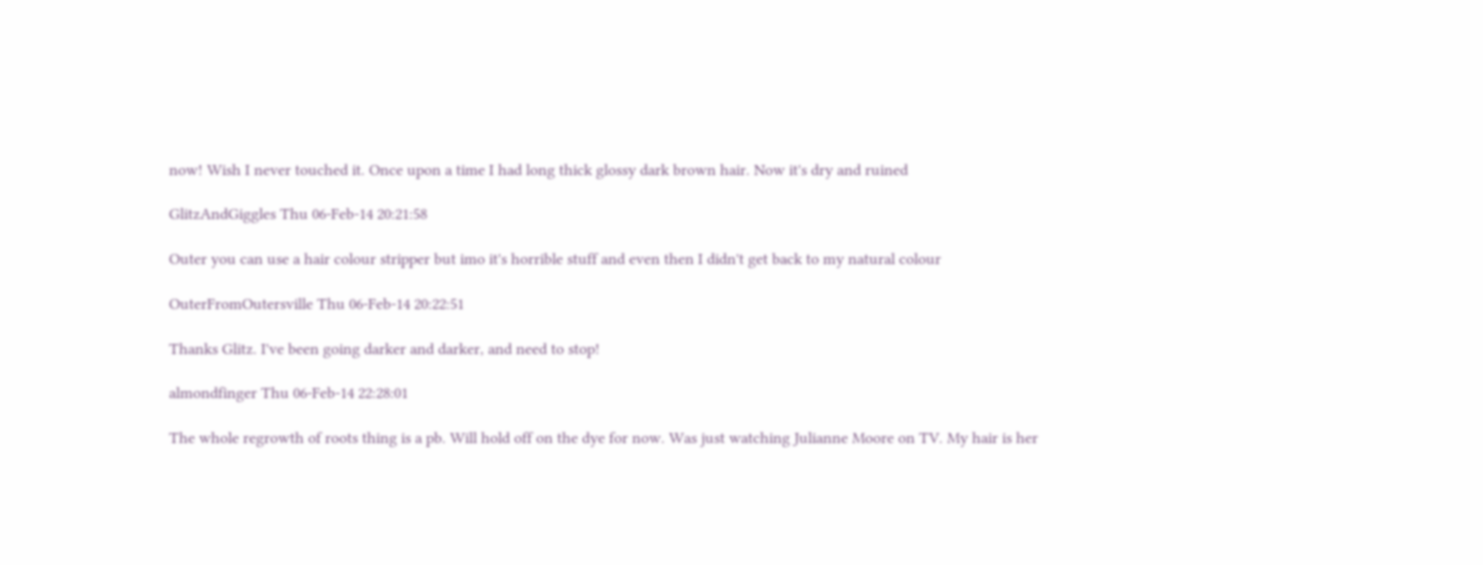now! Wish I never touched it. Once upon a time I had long thick glossy dark brown hair. Now it's dry and ruined

GlitzAndGiggles Thu 06-Feb-14 20:21:58

Outer you can use a hair colour stripper but imo it's horrible stuff and even then I didn't get back to my natural colour

OuterFromOutersville Thu 06-Feb-14 20:22:51

Thanks Glitz. I've been going darker and darker, and need to stop!

almondfinger Thu 06-Feb-14 22:28:01

The whole regrowth of roots thing is a pb. Will hold off on the dye for now. Was just watching Julianne Moore on TV. My hair is her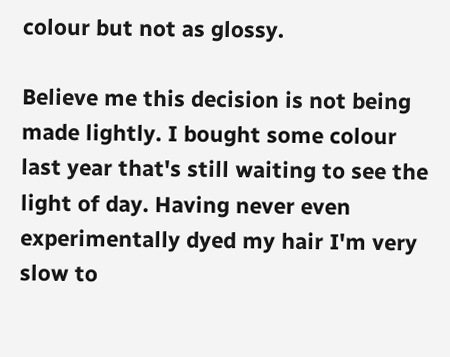colour but not as glossy.

Believe me this decision is not being made lightly. I bought some colour last year that's still waiting to see the light of day. Having never even experimentally dyed my hair I'm very slow to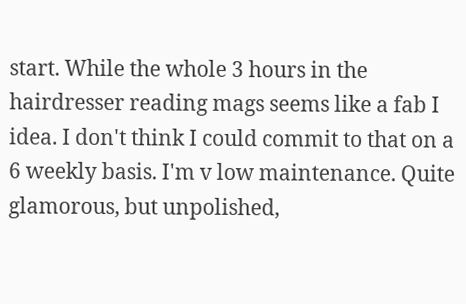start. While the whole 3 hours in the hairdresser reading mags seems like a fab I idea. I don't think I could commit to that on a 6 weekly basis. I'm v low maintenance. Quite glamorous, but unpolished,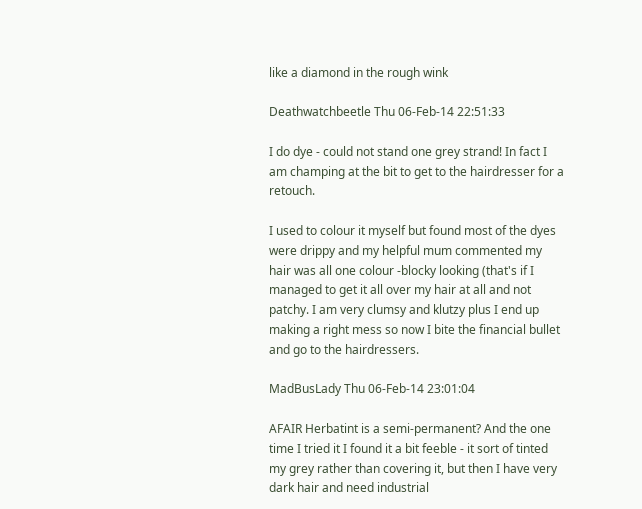like a diamond in the rough wink

Deathwatchbeetle Thu 06-Feb-14 22:51:33

I do dye - could not stand one grey strand! In fact I am champing at the bit to get to the hairdresser for a retouch.

I used to colour it myself but found most of the dyes were drippy and my helpful mum commented my hair was all one colour -blocky looking (that's if I managed to get it all over my hair at all and not patchy. I am very clumsy and klutzy plus I end up making a right mess so now I bite the financial bullet and go to the hairdressers.

MadBusLady Thu 06-Feb-14 23:01:04

AFAIR Herbatint is a semi-permanent? And the one time I tried it I found it a bit feeble - it sort of tinted my grey rather than covering it, but then I have very dark hair and need industrial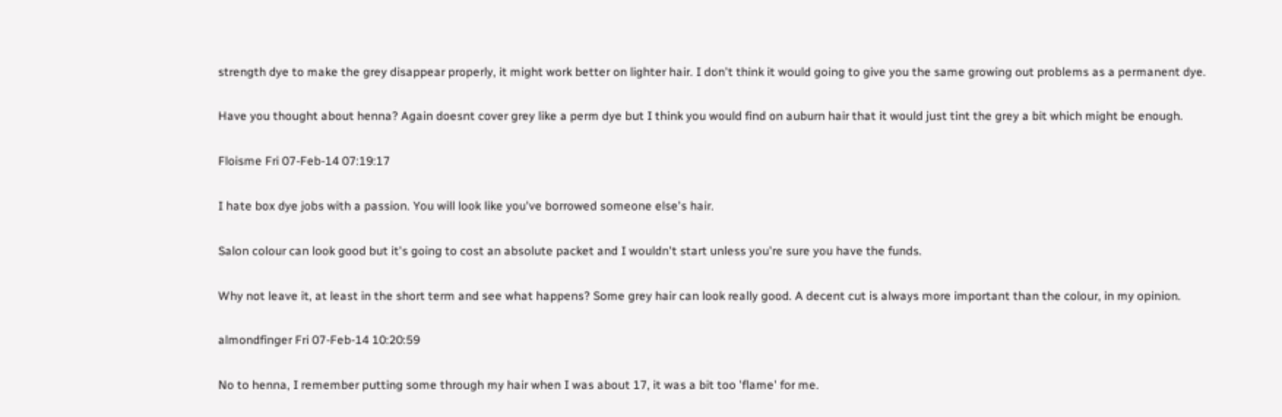strength dye to make the grey disappear properly, it might work better on lighter hair. I don't think it would going to give you the same growing out problems as a permanent dye.

Have you thought about henna? Again doesnt cover grey like a perm dye but I think you would find on auburn hair that it would just tint the grey a bit which might be enough.

Floisme Fri 07-Feb-14 07:19:17

I hate box dye jobs with a passion. You will look like you've borrowed someone else's hair.

Salon colour can look good but it's going to cost an absolute packet and I wouldn't start unless you're sure you have the funds.

Why not leave it, at least in the short term and see what happens? Some grey hair can look really good. A decent cut is always more important than the colour, in my opinion.

almondfinger Fri 07-Feb-14 10:20:59

No to henna, I remember putting some through my hair when I was about 17, it was a bit too 'flame' for me.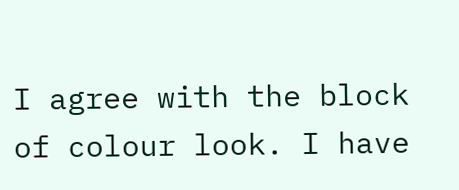I agree with the block of colour look. I have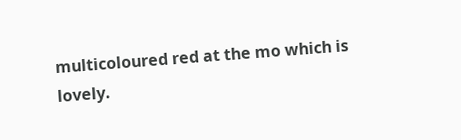multicoloured red at the mo which is lovely.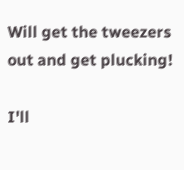Will get the tweezers out and get plucking!

I'll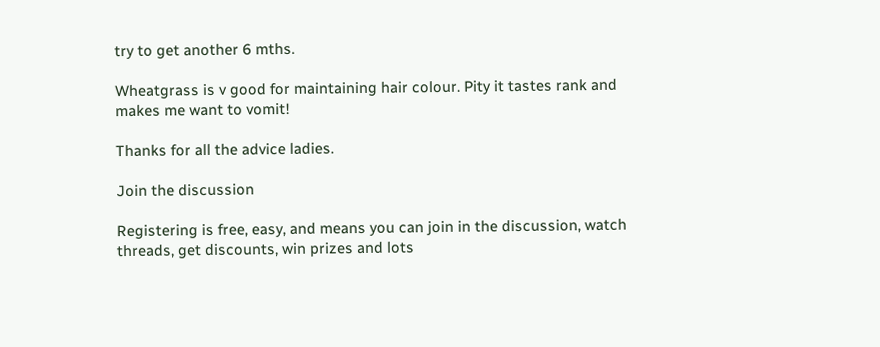try to get another 6 mths.

Wheatgrass is v good for maintaining hair colour. Pity it tastes rank and makes me want to vomit!

Thanks for all the advice ladies.

Join the discussion

Registering is free, easy, and means you can join in the discussion, watch threads, get discounts, win prizes and lots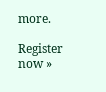more.

Register now »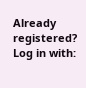Already registered? Log in with: